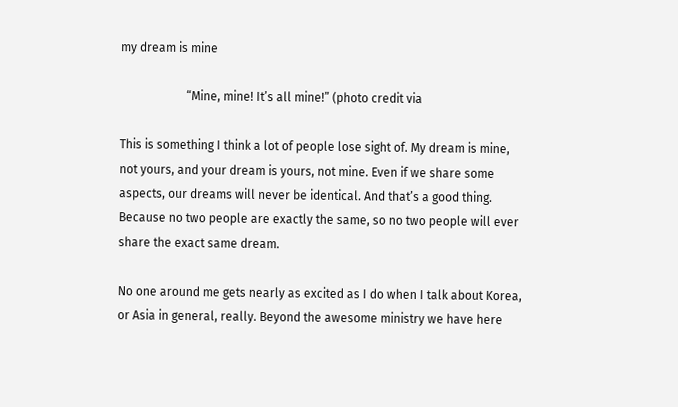my dream is mine

                      “Mine, mine! It’s all mine!” (photo credit via

This is something I think a lot of people lose sight of. My dream is mine, not yours, and your dream is yours, not mine. Even if we share some aspects, our dreams will never be identical. And that’s a good thing. Because no two people are exactly the same, so no two people will ever share the exact same dream.

No one around me gets nearly as excited as I do when I talk about Korea, or Asia in general, really. Beyond the awesome ministry we have here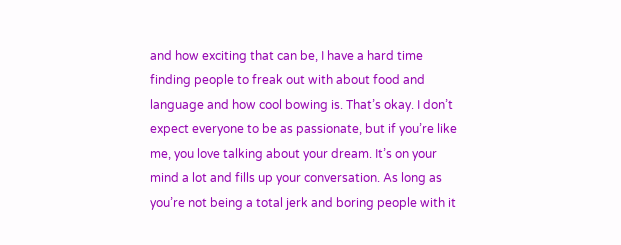and how exciting that can be, I have a hard time finding people to freak out with about food and language and how cool bowing is. That’s okay. I don’t expect everyone to be as passionate, but if you’re like me, you love talking about your dream. It’s on your mind a lot and fills up your conversation. As long as you’re not being a total jerk and boring people with it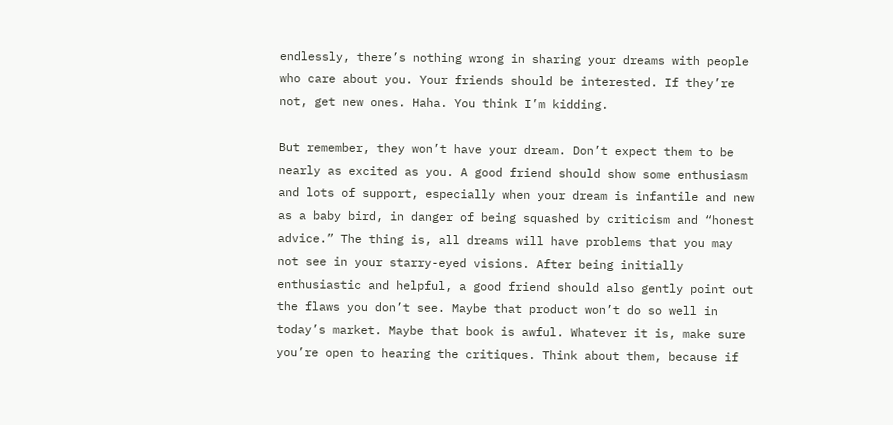endlessly, there’s nothing wrong in sharing your dreams with people who care about you. Your friends should be interested. If they’re not, get new ones. Haha. You think I’m kidding.

But remember, they won’t have your dream. Don’t expect them to be nearly as excited as you. A good friend should show some enthusiasm and lots of support, especially when your dream is infantile and new as a baby bird, in danger of being squashed by criticism and “honest advice.” The thing is, all dreams will have problems that you may not see in your starry-eyed visions. After being initially enthusiastic and helpful, a good friend should also gently point out the flaws you don’t see. Maybe that product won’t do so well in today’s market. Maybe that book is awful. Whatever it is, make sure you’re open to hearing the critiques. Think about them, because if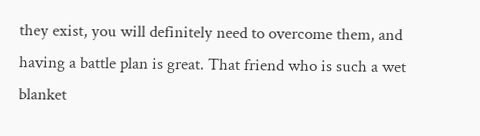they exist, you will definitely need to overcome them, and having a battle plan is great. That friend who is such a wet blanket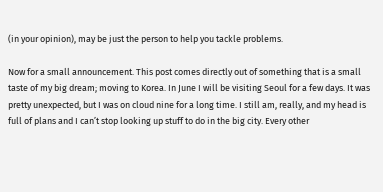(in your opinion), may be just the person to help you tackle problems.

Now for a small announcement. This post comes directly out of something that is a small taste of my big dream; moving to Korea. In June I will be visiting Seoul for a few days. It was pretty unexpected, but I was on cloud nine for a long time. I still am, really, and my head is full of plans and I can’t stop looking up stuff to do in the big city. Every other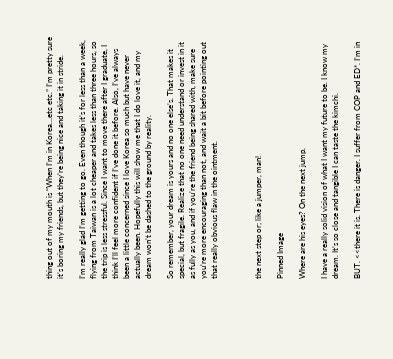thing out of my mouth is “When I’m in Korea…etc etc.” I’m pretty sure it’s boring my friends, but they’re being nice and taking it in stride.

I’m really glad I’m getting to go. Even though it’s for less than a week, flying from Taiwan is a lot cheaper and takes less than three hours, so the trip is less stressful. Since I want to move there after I graduate, I think I’ll feel more confident if I’ve done it before. Also, I’ve always been a little concerned since I love Korea so much but have never actually been. Hopefully this will show me that I do love it, and my dream won’t be dashed to the ground by reality.

So remember, your dream is yours and no one else’s. That makes it special, but fragile. Realize that no one need understand or invest in it as fully as you, and if you’re the friend being shared with, make sure you’re more encouraging than not, and wait a bit before pointing out that really obvious flaw in the ointment.



the next step or; like a jumper, man!

Pinned Image

Where are his eyes? On the next jump.

I have a really solid vision of what I want my future to be. I know my dream. It’s so close and tangible I can taste the kimchi.

BUT. <<there it is. There is danger. I suffer from COP and ED*. I’m in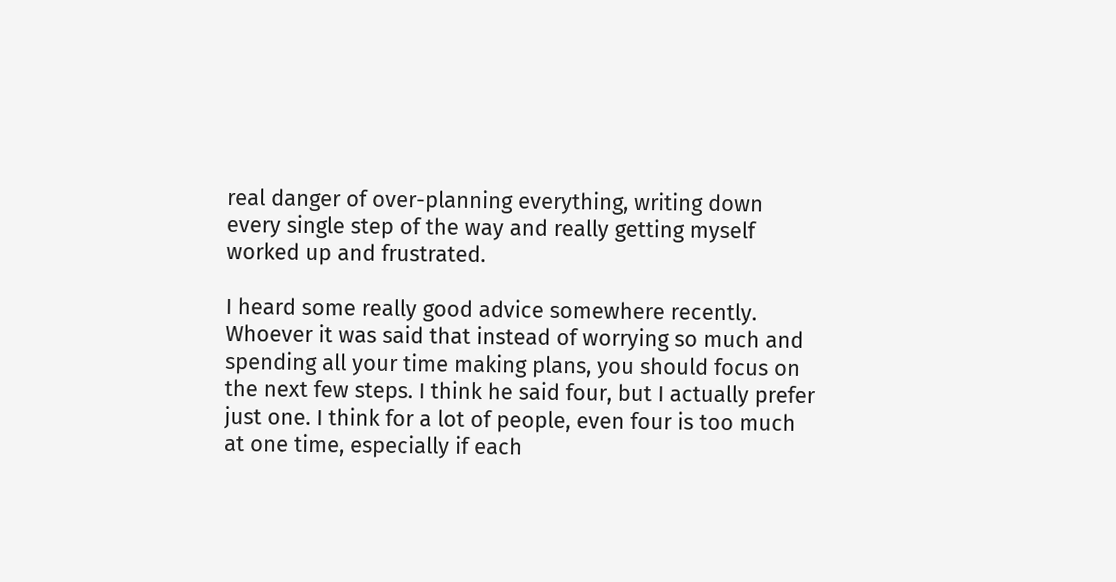real danger of over-planning everything, writing down every single step of the way and really getting myself worked up and frustrated.

I heard some really good advice somewhere recently. Whoever it was said that instead of worrying so much and spending all your time making plans, you should focus on the next few steps. I think he said four, but I actually prefer just one. I think for a lot of people, even four is too much at one time, especially if each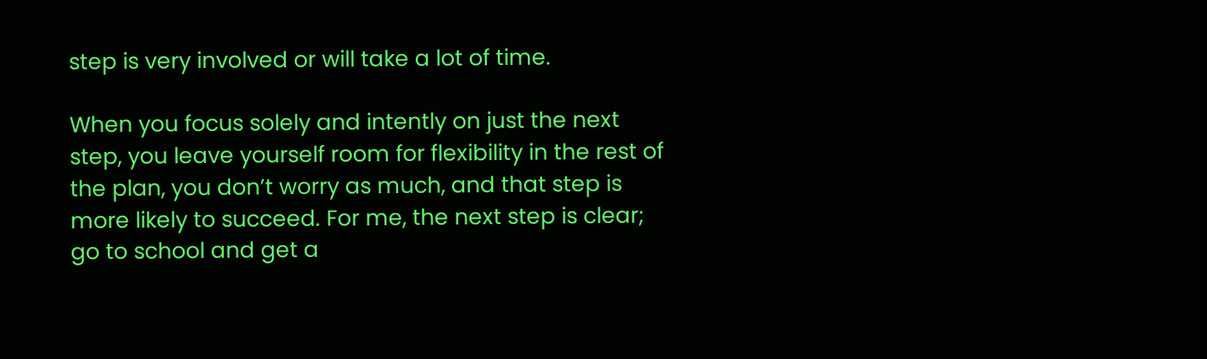step is very involved or will take a lot of time.

When you focus solely and intently on just the next step, you leave yourself room for flexibility in the rest of the plan, you don’t worry as much, and that step is more likely to succeed. For me, the next step is clear; go to school and get a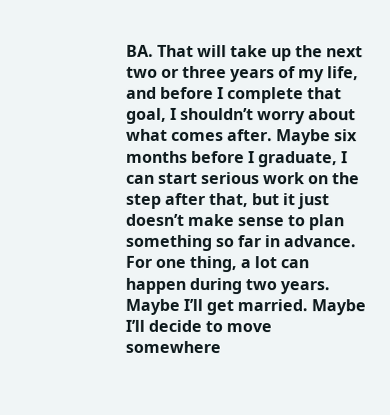BA. That will take up the next two or three years of my life, and before I complete that goal, I shouldn’t worry about what comes after. Maybe six months before I graduate, I can start serious work on the step after that, but it just doesn’t make sense to plan something so far in advance. For one thing, a lot can happen during two years. Maybe I’ll get married. Maybe I’ll decide to move somewhere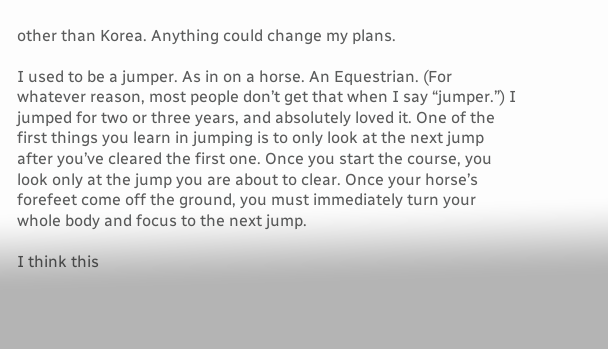other than Korea. Anything could change my plans.

I used to be a jumper. As in on a horse. An Equestrian. (For whatever reason, most people don’t get that when I say “jumper.”) I jumped for two or three years, and absolutely loved it. One of the first things you learn in jumping is to only look at the next jump after you’ve cleared the first one. Once you start the course, you look only at the jump you are about to clear. Once your horse’s forefeet come off the ground, you must immediately turn your whole body and focus to the next jump.

I think this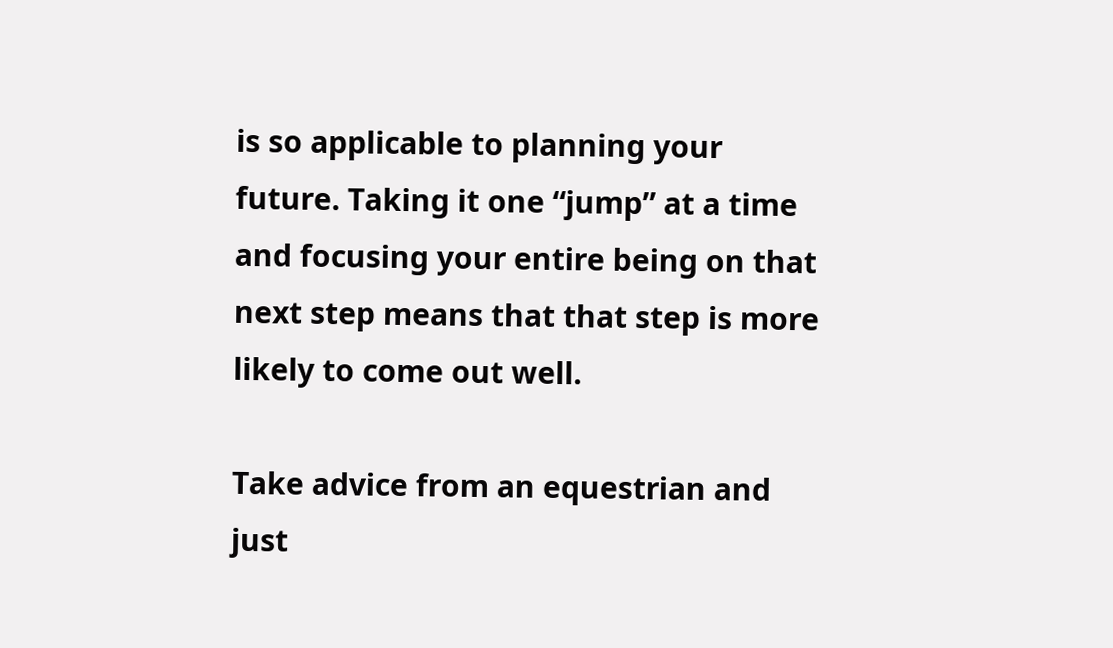is so applicable to planning your future. Taking it one “jump” at a time and focusing your entire being on that next step means that that step is more likely to come out well.

Take advice from an equestrian and just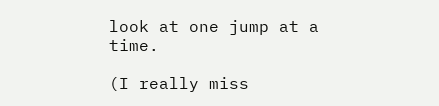look at one jump at a time.

(I really miss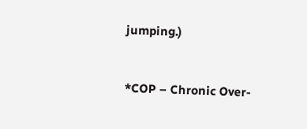jumping.)


*COP – Chronic Over-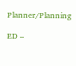Planner/Planning

ED –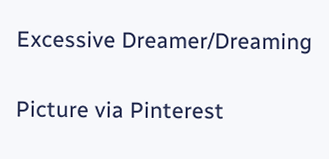Excessive Dreamer/Dreaming

Picture via Pinterest